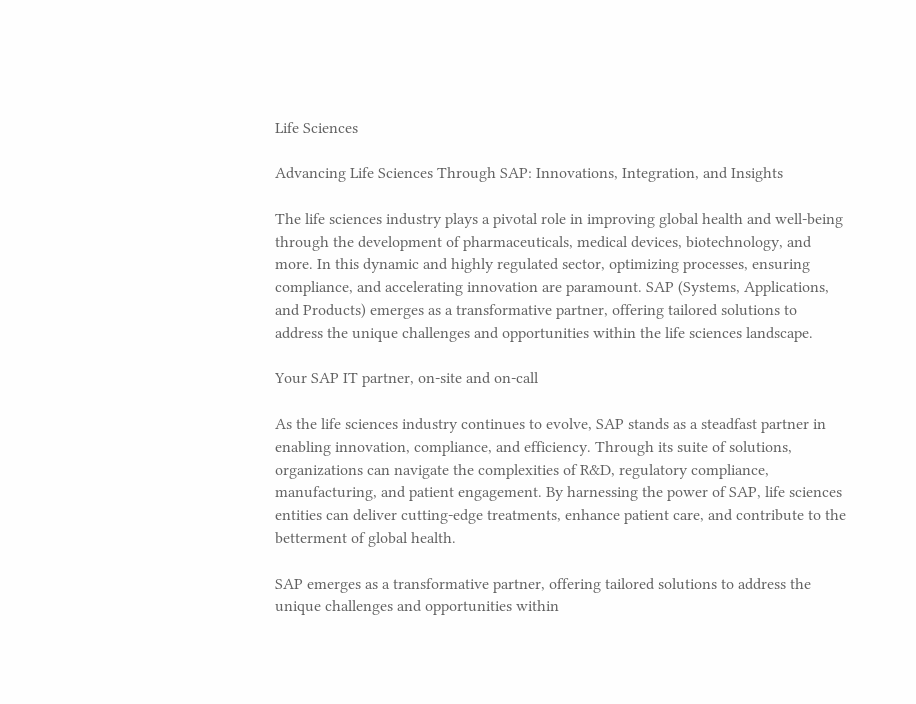Life Sciences

Advancing Life Sciences Through SAP: Innovations, Integration, and Insights

The life sciences industry plays a pivotal role in improving global health and well-being through the development of pharmaceuticals, medical devices, biotechnology, and more. In this dynamic and highly regulated sector, optimizing processes, ensuring compliance, and accelerating innovation are paramount. SAP (Systems, Applications, and Products) emerges as a transformative partner, offering tailored solutions to address the unique challenges and opportunities within the life sciences landscape.

Your SAP IT partner, on-site and on-call

As the life sciences industry continues to evolve, SAP stands as a steadfast partner in enabling innovation, compliance, and efficiency. Through its suite of solutions, organizations can navigate the complexities of R&D, regulatory compliance, manufacturing, and patient engagement. By harnessing the power of SAP, life sciences entities can deliver cutting-edge treatments, enhance patient care, and contribute to the betterment of global health.

SAP emerges as a transformative partner, offering tailored solutions to address the unique challenges and opportunities within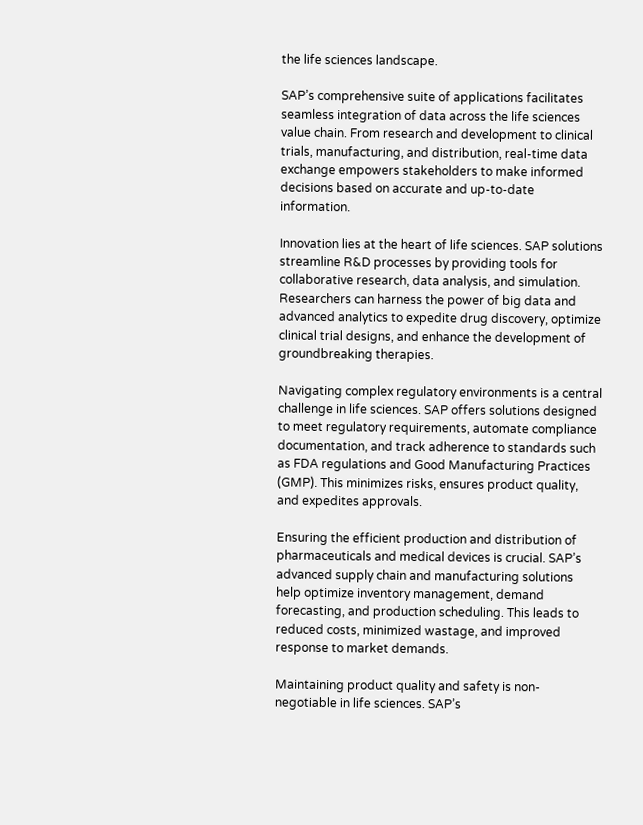the life sciences landscape.

SAP’s comprehensive suite of applications facilitates seamless integration of data across the life sciences value chain. From research and development to clinical trials, manufacturing, and distribution, real-time data exchange empowers stakeholders to make informed decisions based on accurate and up-to-date information.

Innovation lies at the heart of life sciences. SAP solutions streamline R&D processes by providing tools for collaborative research, data analysis, and simulation. Researchers can harness the power of big data and advanced analytics to expedite drug discovery, optimize clinical trial designs, and enhance the development of groundbreaking therapies.

Navigating complex regulatory environments is a central challenge in life sciences. SAP offers solutions designed to meet regulatory requirements, automate compliance documentation, and track adherence to standards such as FDA regulations and Good Manufacturing Practices (GMP). This minimizes risks, ensures product quality, and expedites approvals.

Ensuring the efficient production and distribution of pharmaceuticals and medical devices is crucial. SAP’s advanced supply chain and manufacturing solutions help optimize inventory management, demand forecasting, and production scheduling. This leads to reduced costs, minimized wastage, and improved response to market demands.

Maintaining product quality and safety is non-negotiable in life sciences. SAP’s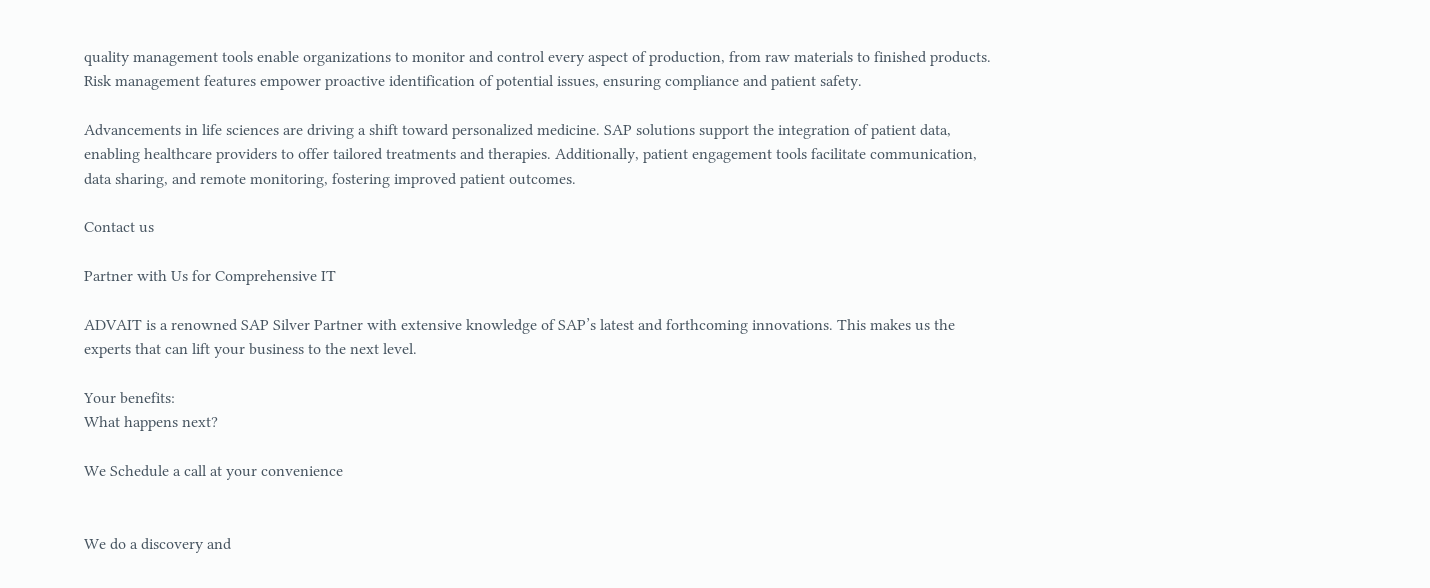quality management tools enable organizations to monitor and control every aspect of production, from raw materials to finished products. Risk management features empower proactive identification of potential issues, ensuring compliance and patient safety.

Advancements in life sciences are driving a shift toward personalized medicine. SAP solutions support the integration of patient data, enabling healthcare providers to offer tailored treatments and therapies. Additionally, patient engagement tools facilitate communication, data sharing, and remote monitoring, fostering improved patient outcomes.

Contact us

Partner with Us for Comprehensive IT

ADVAIT is a renowned SAP Silver Partner with extensive knowledge of SAP’s latest and forthcoming innovations. This makes us the experts that can lift your business to the next level.

Your benefits:
What happens next?

We Schedule a call at your convenience


We do a discovery and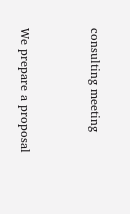consulting meeting


We prepare a proposal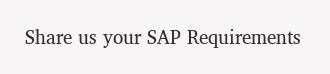Share us your SAP Requirements